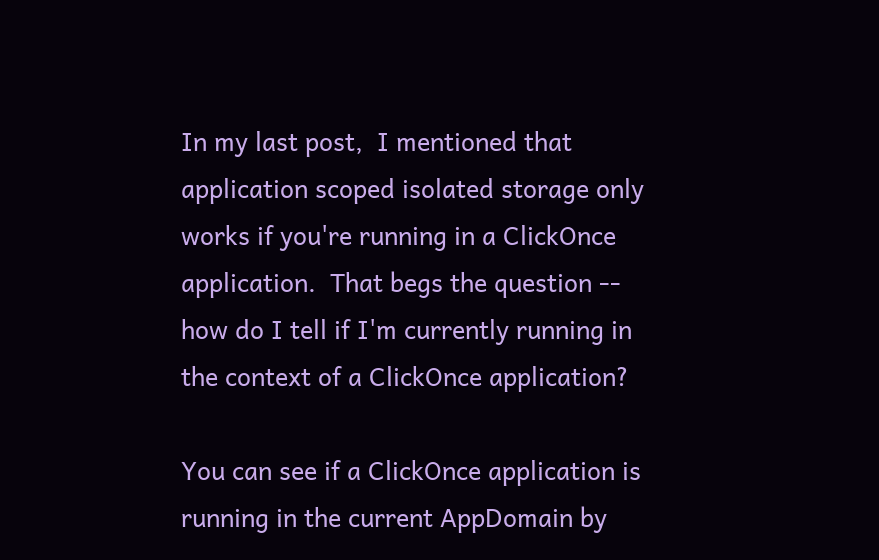In my last post,  I mentioned that application scoped isolated storage only works if you're running in a ClickOnce application.  That begs the question -- how do I tell if I'm currently running in the context of a ClickOnce application?

You can see if a ClickOnce application is running in the current AppDomain by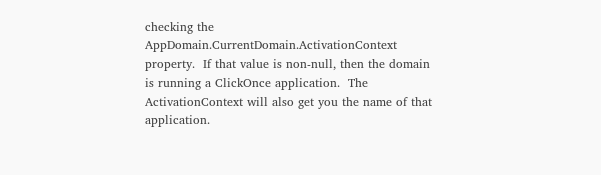checking the AppDomain.CurrentDomain.ActivationContext property.  If that value is non-null, then the domain is running a ClickOnce application.  The ActivationContext will also get you the name of that application.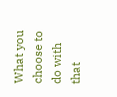What you choose to do with that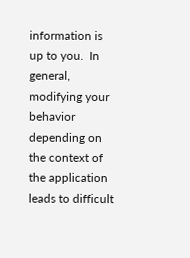information is up to you.  In general, modifying your behavior depending on the context of the application leads to difficult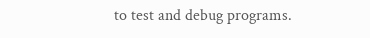to test and debug programs.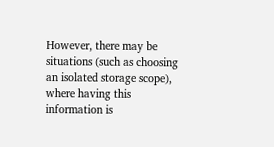However, there may be situations (such as choosing an isolated storage scope), where having this information is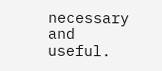necessary and useful.